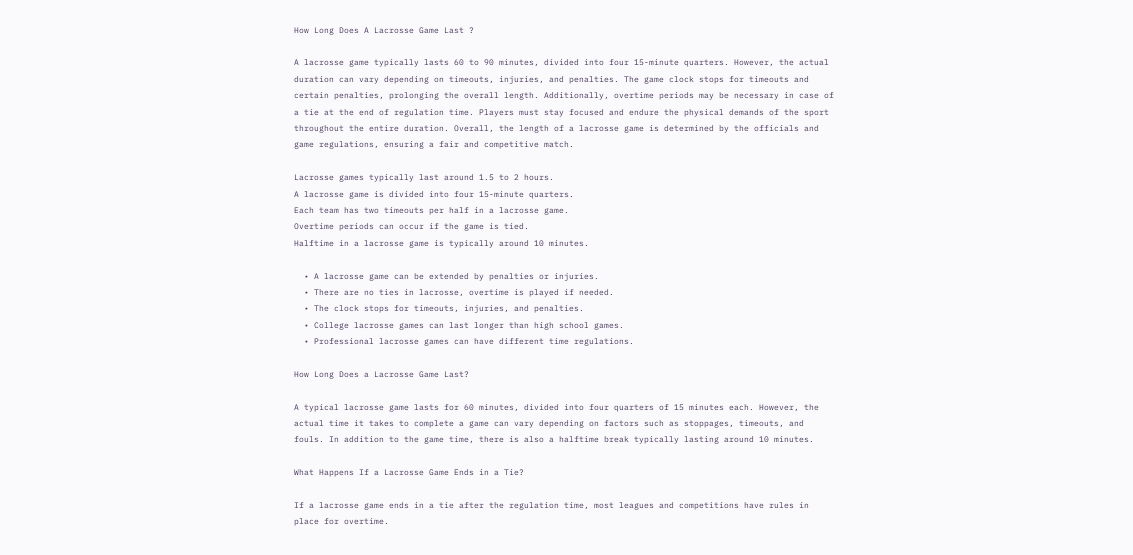How Long Does A Lacrosse Game Last ?

A lacrosse game typically lasts 60 to 90 minutes, divided into four 15-minute quarters. However, the actual duration can vary depending on timeouts, injuries, and penalties. The game clock stops for timeouts and certain penalties, prolonging the overall length. Additionally, overtime periods may be necessary in case of a tie at the end of regulation time. Players must stay focused and endure the physical demands of the sport throughout the entire duration. Overall, the length of a lacrosse game is determined by the officials and game regulations, ensuring a fair and competitive match.

Lacrosse games typically last around 1.5 to 2 hours.
A lacrosse game is divided into four 15-minute quarters.
Each team has two timeouts per half in a lacrosse game.
Overtime periods can occur if the game is tied.
Halftime in a lacrosse game is typically around 10 minutes.

  • A lacrosse game can be extended by penalties or injuries.
  • There are no ties in lacrosse, overtime is played if needed.
  • The clock stops for timeouts, injuries, and penalties.
  • College lacrosse games can last longer than high school games.
  • Professional lacrosse games can have different time regulations.

How Long Does a Lacrosse Game Last?

A typical lacrosse game lasts for 60 minutes, divided into four quarters of 15 minutes each. However, the actual time it takes to complete a game can vary depending on factors such as stoppages, timeouts, and fouls. In addition to the game time, there is also a halftime break typically lasting around 10 minutes.

What Happens If a Lacrosse Game Ends in a Tie?

If a lacrosse game ends in a tie after the regulation time, most leagues and competitions have rules in place for overtime.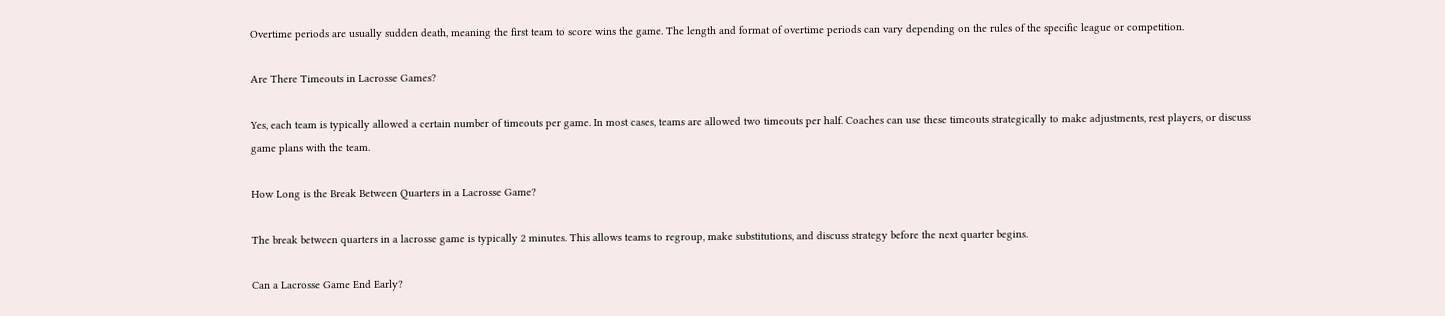Overtime periods are usually sudden death, meaning the first team to score wins the game. The length and format of overtime periods can vary depending on the rules of the specific league or competition.

Are There Timeouts in Lacrosse Games?

Yes, each team is typically allowed a certain number of timeouts per game. In most cases, teams are allowed two timeouts per half. Coaches can use these timeouts strategically to make adjustments, rest players, or discuss game plans with the team.

How Long is the Break Between Quarters in a Lacrosse Game?

The break between quarters in a lacrosse game is typically 2 minutes. This allows teams to regroup, make substitutions, and discuss strategy before the next quarter begins.

Can a Lacrosse Game End Early?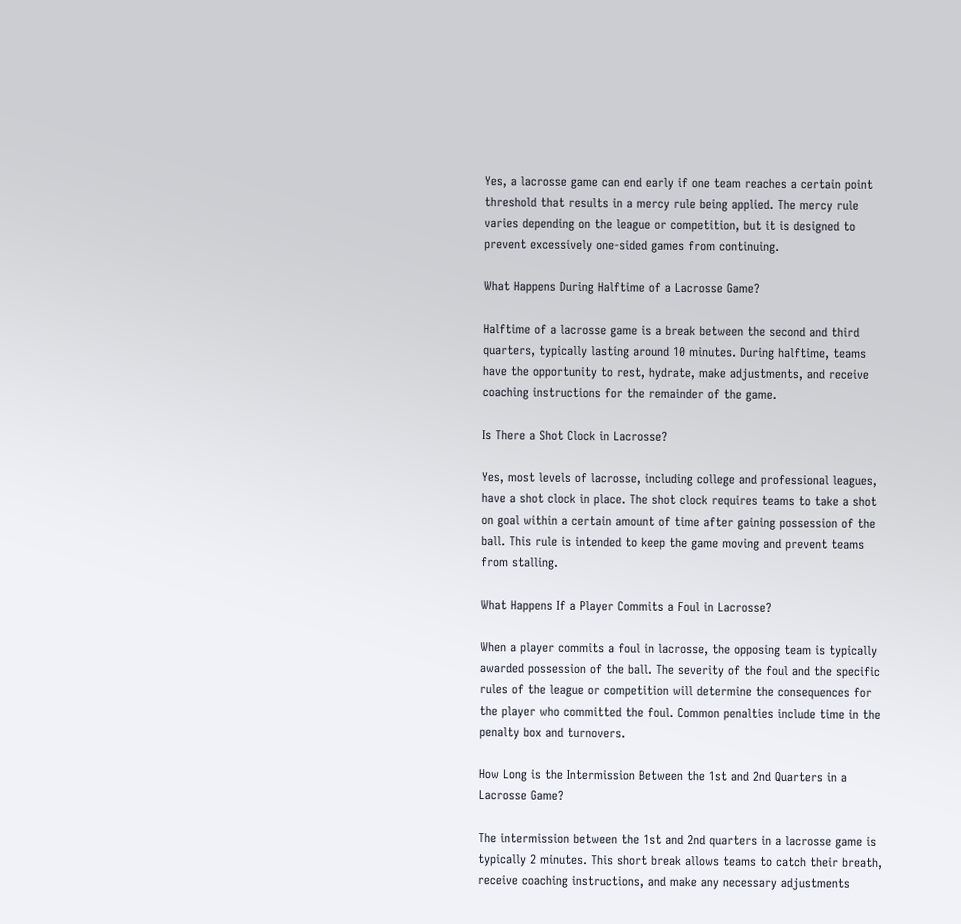Yes, a lacrosse game can end early if one team reaches a certain point threshold that results in a mercy rule being applied. The mercy rule varies depending on the league or competition, but it is designed to prevent excessively one-sided games from continuing.

What Happens During Halftime of a Lacrosse Game?

Halftime of a lacrosse game is a break between the second and third quarters, typically lasting around 10 minutes. During halftime, teams have the opportunity to rest, hydrate, make adjustments, and receive coaching instructions for the remainder of the game.

Is There a Shot Clock in Lacrosse?

Yes, most levels of lacrosse, including college and professional leagues, have a shot clock in place. The shot clock requires teams to take a shot on goal within a certain amount of time after gaining possession of the ball. This rule is intended to keep the game moving and prevent teams from stalling.

What Happens If a Player Commits a Foul in Lacrosse?

When a player commits a foul in lacrosse, the opposing team is typically awarded possession of the ball. The severity of the foul and the specific rules of the league or competition will determine the consequences for the player who committed the foul. Common penalties include time in the penalty box and turnovers.

How Long is the Intermission Between the 1st and 2nd Quarters in a Lacrosse Game?

The intermission between the 1st and 2nd quarters in a lacrosse game is typically 2 minutes. This short break allows teams to catch their breath, receive coaching instructions, and make any necessary adjustments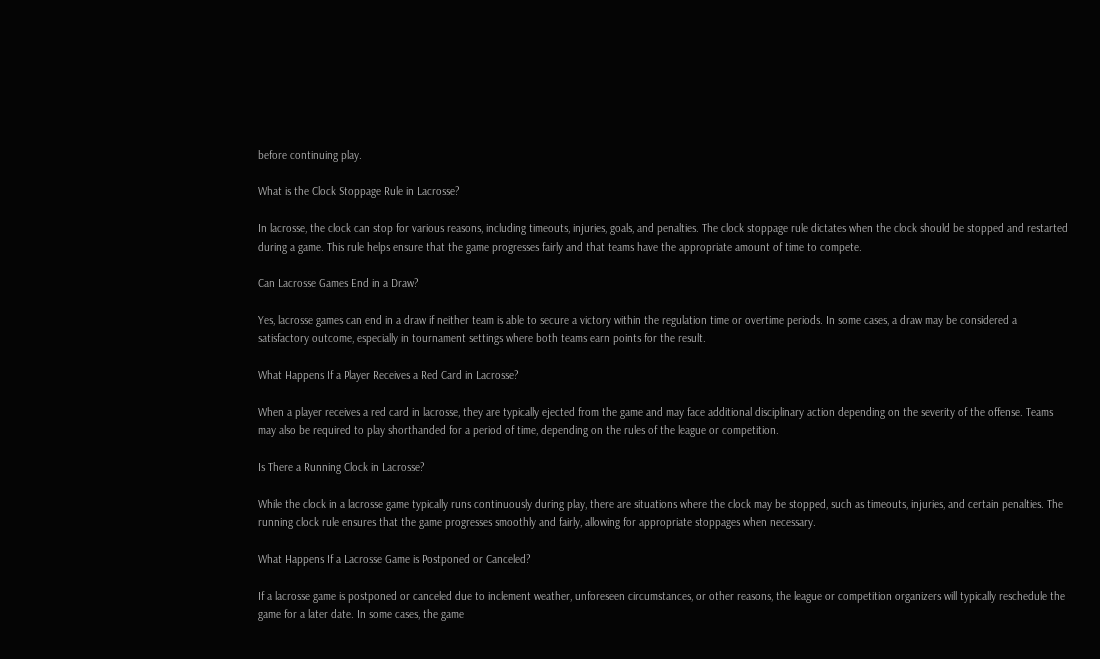before continuing play.

What is the Clock Stoppage Rule in Lacrosse?

In lacrosse, the clock can stop for various reasons, including timeouts, injuries, goals, and penalties. The clock stoppage rule dictates when the clock should be stopped and restarted during a game. This rule helps ensure that the game progresses fairly and that teams have the appropriate amount of time to compete.

Can Lacrosse Games End in a Draw?

Yes, lacrosse games can end in a draw if neither team is able to secure a victory within the regulation time or overtime periods. In some cases, a draw may be considered a satisfactory outcome, especially in tournament settings where both teams earn points for the result.

What Happens If a Player Receives a Red Card in Lacrosse?

When a player receives a red card in lacrosse, they are typically ejected from the game and may face additional disciplinary action depending on the severity of the offense. Teams may also be required to play shorthanded for a period of time, depending on the rules of the league or competition.

Is There a Running Clock in Lacrosse?

While the clock in a lacrosse game typically runs continuously during play, there are situations where the clock may be stopped, such as timeouts, injuries, and certain penalties. The running clock rule ensures that the game progresses smoothly and fairly, allowing for appropriate stoppages when necessary.

What Happens If a Lacrosse Game is Postponed or Canceled?

If a lacrosse game is postponed or canceled due to inclement weather, unforeseen circumstances, or other reasons, the league or competition organizers will typically reschedule the game for a later date. In some cases, the game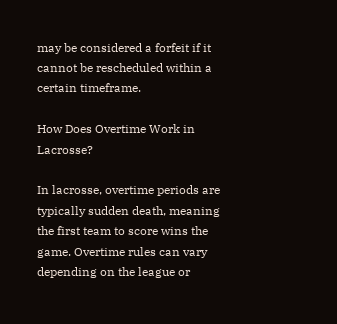may be considered a forfeit if it cannot be rescheduled within a certain timeframe.

How Does Overtime Work in Lacrosse?

In lacrosse, overtime periods are typically sudden death, meaning the first team to score wins the game. Overtime rules can vary depending on the league or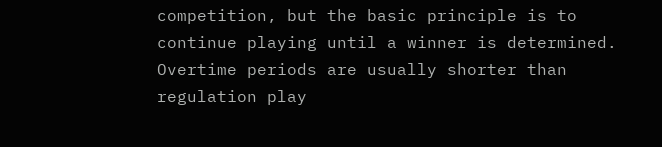competition, but the basic principle is to continue playing until a winner is determined. Overtime periods are usually shorter than regulation play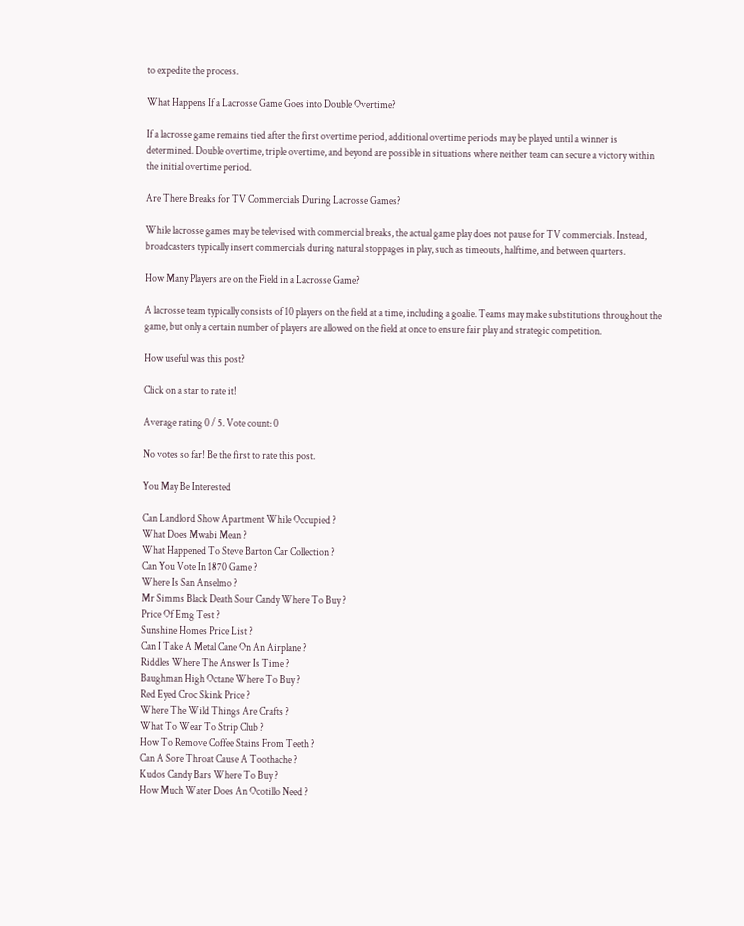to expedite the process.

What Happens If a Lacrosse Game Goes into Double Overtime?

If a lacrosse game remains tied after the first overtime period, additional overtime periods may be played until a winner is determined. Double overtime, triple overtime, and beyond are possible in situations where neither team can secure a victory within the initial overtime period.

Are There Breaks for TV Commercials During Lacrosse Games?

While lacrosse games may be televised with commercial breaks, the actual game play does not pause for TV commercials. Instead, broadcasters typically insert commercials during natural stoppages in play, such as timeouts, halftime, and between quarters.

How Many Players are on the Field in a Lacrosse Game?

A lacrosse team typically consists of 10 players on the field at a time, including a goalie. Teams may make substitutions throughout the game, but only a certain number of players are allowed on the field at once to ensure fair play and strategic competition.

How useful was this post?

Click on a star to rate it!

Average rating 0 / 5. Vote count: 0

No votes so far! Be the first to rate this post.

You May Be Interested

Can Landlord Show Apartment While Occupied ?
What Does Mwabi Mean ?
What Happened To Steve Barton Car Collection ?
Can You Vote In 1870 Game ?
Where Is San Anselmo ?
Mr Simms Black Death Sour Candy Where To Buy ?
Price Of Emg Test ?
Sunshine Homes Price List ?
Can I Take A Metal Cane On An Airplane ?
Riddles Where The Answer Is Time ?
Baughman High Octane Where To Buy ?
Red Eyed Croc Skink Price ?
Where The Wild Things Are Crafts ?
What To Wear To Strip Club ?
How To Remove Coffee Stains From Teeth ?
Can A Sore Throat Cause A Toothache ?
Kudos Candy Bars Where To Buy ?
How Much Water Does An Ocotillo Need ?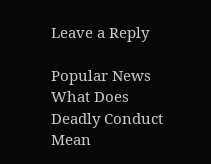Leave a Reply

Popular News
What Does Deadly Conduct Mean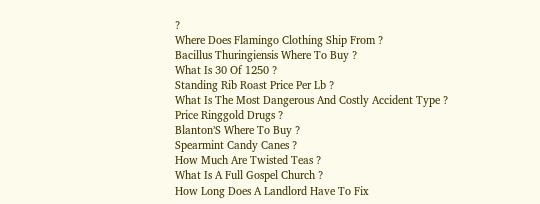?
Where Does Flamingo Clothing Ship From ?
Bacillus Thuringiensis Where To Buy ?
What Is 30 Of 1250 ?
Standing Rib Roast Price Per Lb ?
What Is The Most Dangerous And Costly Accident Type ?
Price Ringgold Drugs ?
BlantonʼS Where To Buy ?
Spearmint Candy Canes ?
How Much Are Twisted Teas ?
What Is A Full Gospel Church ?
How Long Does A Landlord Have To Fix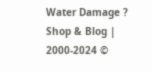Water Damage ?
Shop & Blog | 2000-2024 ©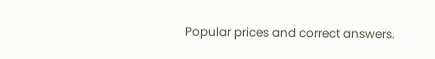Popular prices and correct answers.